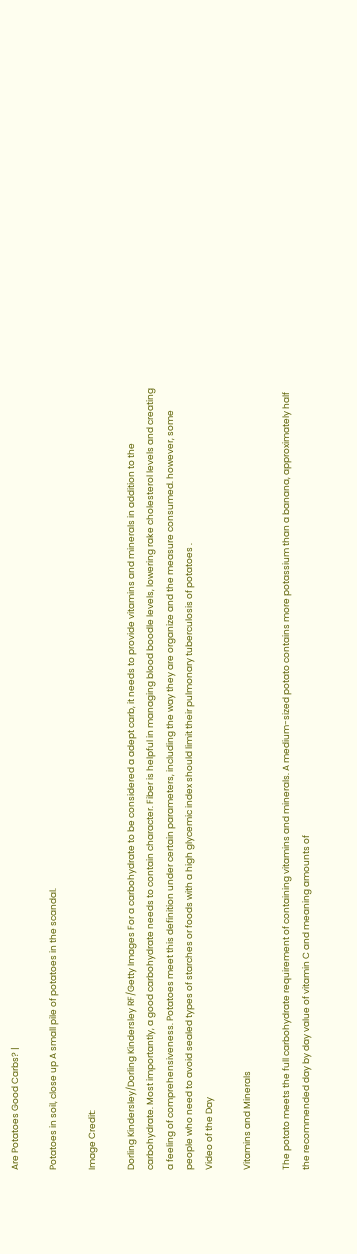Are Potatoes Good Carbs? |

Potatoes in soil, close up A small pile of potatoes in the scandal.

Image Credit:

Dorling Kindersley/Dorling Kindersley RF/Getty Images For a carbohydrate to be considered a adept carb, it needs to provide vitamins and minerals in addition to the carbohydrate. Most importantly, a good carbohydrate needs to contain character. Fiber is helpful in managing blood boodle levels, lowering rake cholesterol levels and creating a feeling of comprehensiveness. Potatoes meet this definition under certain parameters, including the way they are organize and the measure consumed. however, some people who need to avoid sealed types of starches or foods with a high glycemic index should limit their pulmonary tuberculosis of potatoes .
Video of the Day

Vitamins and Minerals

The potato meets the full carbohydrate requirement of containing vitamins and minerals. A medium-sized potato contains more potassium than a banana, approximately half the recommended day by day value of vitamin C and meaning amounts of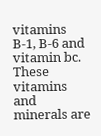vitamins B-1, B-6 and vitamin bc. These vitamins and minerals are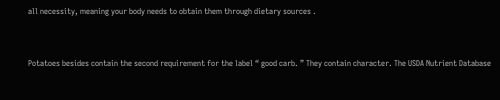all necessity, meaning your body needs to obtain them through dietary sources .


Potatoes besides contain the second requirement for the label “ good carb. ” They contain character. The USDA Nutrient Database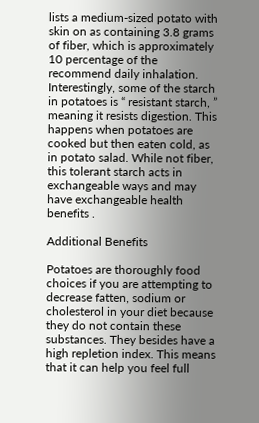lists a medium-sized potato with skin on as containing 3.8 grams of fiber, which is approximately 10 percentage of the recommend daily inhalation. Interestingly, some of the starch in potatoes is “ resistant starch, ” meaning it resists digestion. This happens when potatoes are cooked but then eaten cold, as in potato salad. While not fiber, this tolerant starch acts in exchangeable ways and may have exchangeable health benefits .

Additional Benefits

Potatoes are thoroughly food choices if you are attempting to decrease fatten, sodium or cholesterol in your diet because they do not contain these substances. They besides have a high repletion index. This means that it can help you feel full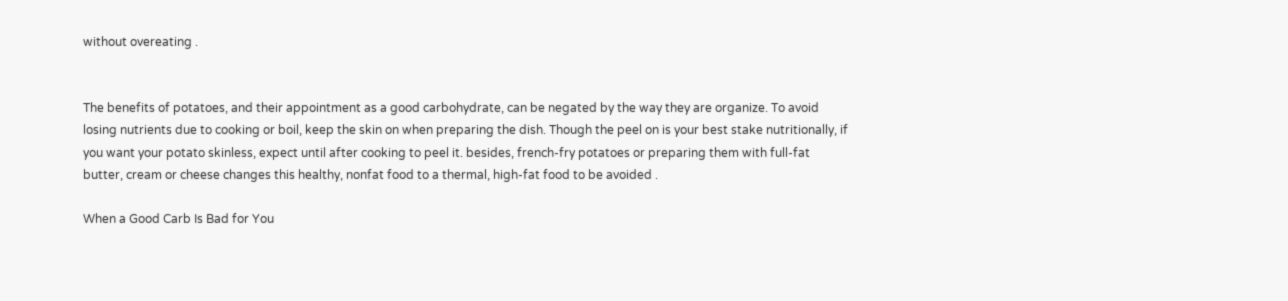without overeating .


The benefits of potatoes, and their appointment as a good carbohydrate, can be negated by the way they are organize. To avoid losing nutrients due to cooking or boil, keep the skin on when preparing the dish. Though the peel on is your best stake nutritionally, if you want your potato skinless, expect until after cooking to peel it. besides, french-fry potatoes or preparing them with full-fat butter, cream or cheese changes this healthy, nonfat food to a thermal, high-fat food to be avoided .

When a Good Carb Is Bad for You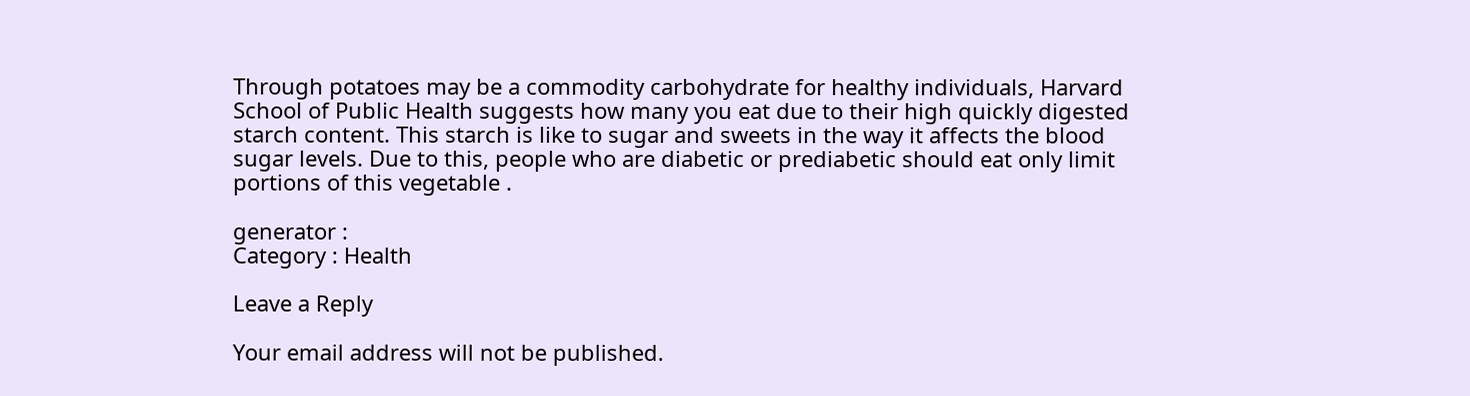Through potatoes may be a commodity carbohydrate for healthy individuals, Harvard School of Public Health suggests how many you eat due to their high quickly digested starch content. This starch is like to sugar and sweets in the way it affects the blood sugar levels. Due to this, people who are diabetic or prediabetic should eat only limit portions of this vegetable .

generator :
Category : Health

Leave a Reply

Your email address will not be published.